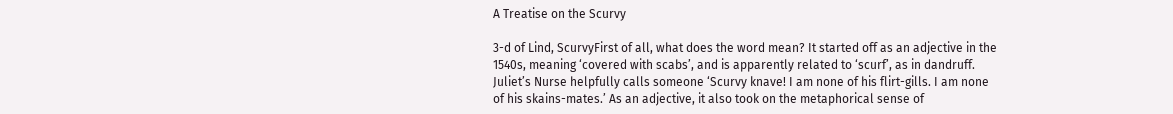A Treatise on the Scurvy

3-d of Lind, ScurvyFirst of all, what does the word mean? It started off as an adjective in the 1540s, meaning ‘covered with scabs’, and is apparently related to ‘scurf’, as in dandruff. Juliet’s Nurse helpfully calls someone ‘Scurvy knave! I am none of his flirt-gills. I am none of his skains-mates.’ As an adjective, it also took on the metaphorical sense of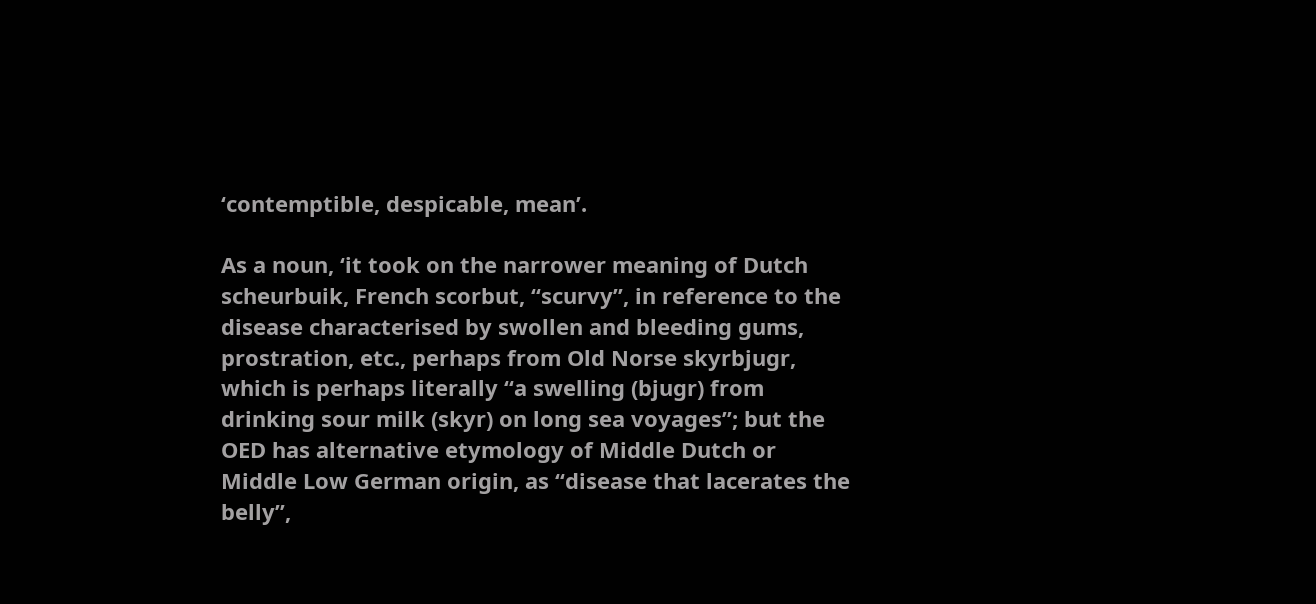‘contemptible, despicable, mean’.

As a noun, ‘it took on the narrower meaning of Dutch scheurbuik, French scorbut, “scurvy”, in reference to the disease characterised by swollen and bleeding gums, prostration, etc., perhaps from Old Norse skyrbjugr, which is perhaps literally “a swelling (bjugr) from drinking sour milk (skyr) on long sea voyages”; but the OED has alternative etymology of Middle Dutch or Middle Low German origin, as “disease that lacerates the belly”,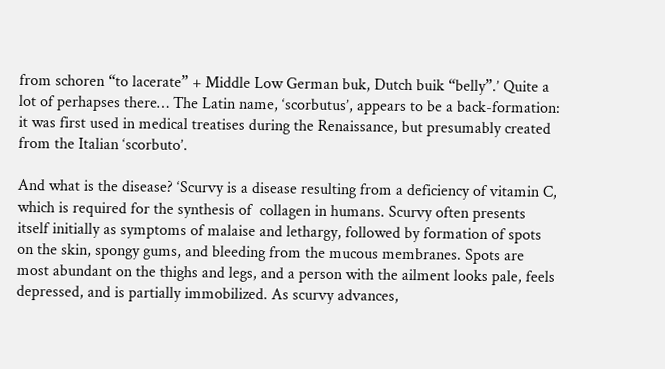from schoren “to lacerate” + Middle Low German buk, Dutch buik “belly”.’ Quite a lot of perhapses there… The Latin name, ‘scorbutus’, appears to be a back-formation: it was first used in medical treatises during the Renaissance, but presumably created from the Italian ‘scorbuto’.

And what is the disease? ‘Scurvy is a disease resulting from a deficiency of vitamin C, which is required for the synthesis of  collagen in humans. Scurvy often presents itself initially as symptoms of malaise and lethargy, followed by formation of spots on the skin, spongy gums, and bleeding from the mucous membranes. Spots are most abundant on the thighs and legs, and a person with the ailment looks pale, feels depressed, and is partially immobilized. As scurvy advances,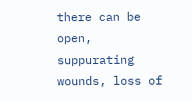there can be open, suppurating wounds, loss of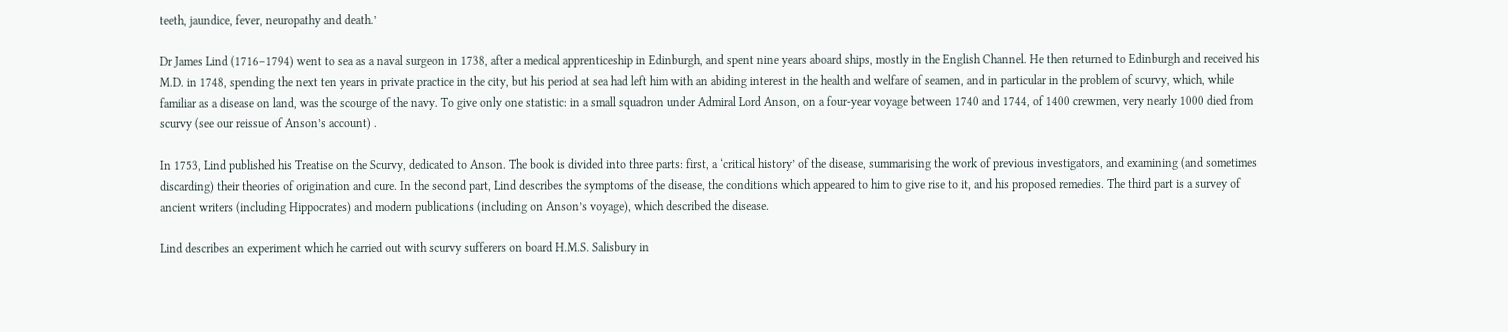teeth, jaundice, fever, neuropathy and death.’

Dr James Lind (1716–1794) went to sea as a naval surgeon in 1738, after a medical apprenticeship in Edinburgh, and spent nine years aboard ships, mostly in the English Channel. He then returned to Edinburgh and received his M.D. in 1748, spending the next ten years in private practice in the city, but his period at sea had left him with an abiding interest in the health and welfare of seamen, and in particular in the problem of scurvy, which, while familiar as a disease on land, was the scourge of the navy. To give only one statistic: in a small squadron under Admiral Lord Anson, on a four-year voyage between 1740 and 1744, of 1400 crewmen, very nearly 1000 died from scurvy (see our reissue of Anson’s account) .

In 1753, Lind published his Treatise on the Scurvy, dedicated to Anson. The book is divided into three parts: first, a ‘critical history’ of the disease, summarising the work of previous investigators, and examining (and sometimes discarding) their theories of origination and cure. In the second part, Lind describes the symptoms of the disease, the conditions which appeared to him to give rise to it, and his proposed remedies. The third part is a survey of ancient writers (including Hippocrates) and modern publications (including on Anson’s voyage), which described the disease.

Lind describes an experiment which he carried out with scurvy sufferers on board H.M.S. Salisbury in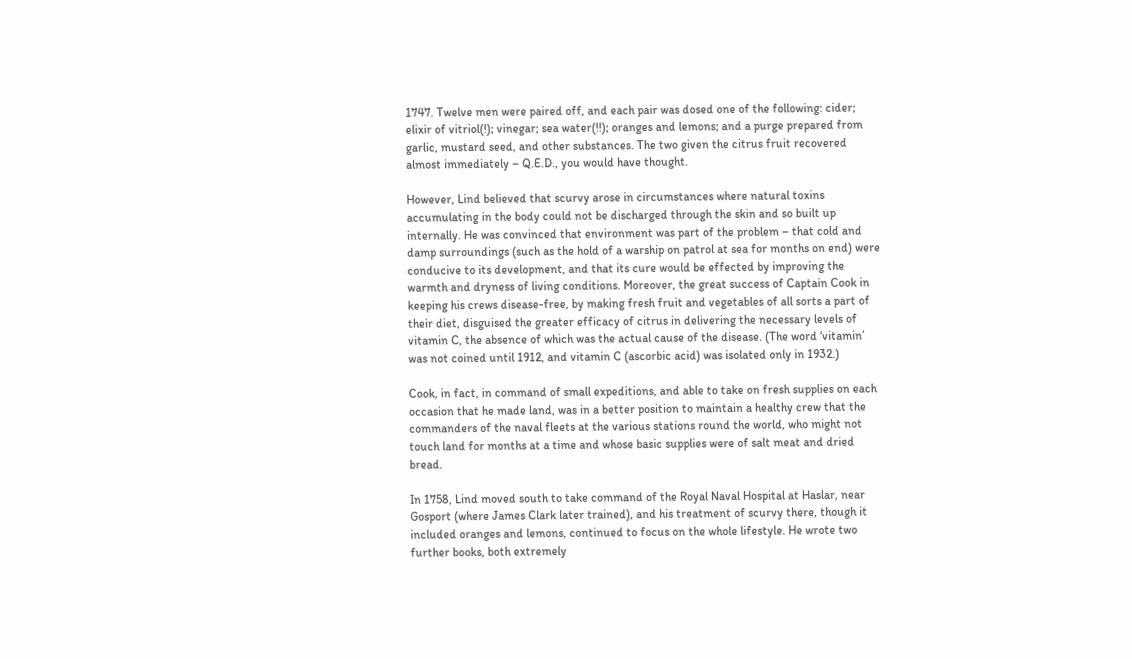1747. Twelve men were paired off, and each pair was dosed one of the following: cider; elixir of vitriol(!); vinegar; sea water(!!); oranges and lemons; and a purge prepared from garlic, mustard seed, and other substances. The two given the citrus fruit recovered almost immediately – Q.E.D., you would have thought.

However, Lind believed that scurvy arose in circumstances where natural toxins accumulating in the body could not be discharged through the skin and so built up internally. He was convinced that environment was part of the problem – that cold and damp surroundings (such as the hold of a warship on patrol at sea for months on end) were conducive to its development, and that its cure would be effected by improving the warmth and dryness of living conditions. Moreover, the great success of Captain Cook in keeping his crews disease-free, by making fresh fruit and vegetables of all sorts a part of their diet, disguised the greater efficacy of citrus in delivering the necessary levels of vitamin C, the absence of which was the actual cause of the disease. (The word ‘vitamin’ was not coined until 1912, and vitamin C (ascorbic acid) was isolated only in 1932.)

Cook, in fact, in command of small expeditions, and able to take on fresh supplies on each occasion that he made land, was in a better position to maintain a healthy crew that the commanders of the naval fleets at the various stations round the world, who might not touch land for months at a time and whose basic supplies were of salt meat and dried bread.

In 1758, Lind moved south to take command of the Royal Naval Hospital at Haslar, near Gosport (where James Clark later trained), and his treatment of scurvy there, though it included oranges and lemons, continued to focus on the whole lifestyle. He wrote two further books, both extremely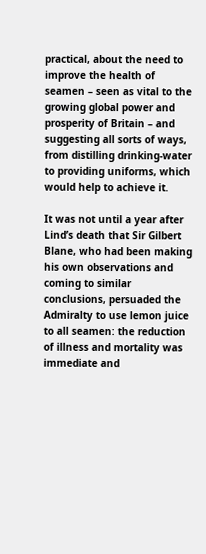practical, about the need to improve the health of seamen – seen as vital to the growing global power and prosperity of Britain – and suggesting all sorts of ways, from distilling drinking-water to providing uniforms, which would help to achieve it.

It was not until a year after Lind’s death that Sir Gilbert Blane, who had been making his own observations and coming to similar conclusions, persuaded the Admiralty to use lemon juice to all seamen: the reduction of illness and mortality was immediate and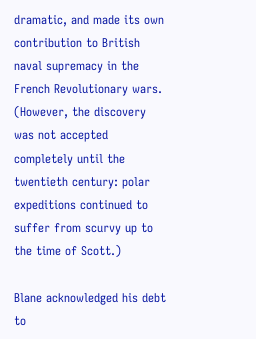dramatic, and made its own contribution to British naval supremacy in the French Revolutionary wars. (However, the discovery was not accepted completely until the twentieth century: polar expeditions continued to suffer from scurvy up to the time of Scott.)

Blane acknowledged his debt to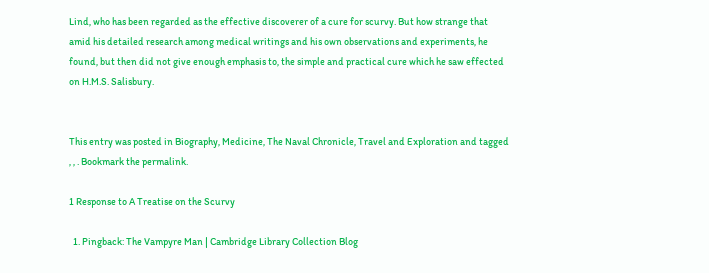Lind, who has been regarded as the effective discoverer of a cure for scurvy. But how strange that amid his detailed research among medical writings and his own observations and experiments, he found, but then did not give enough emphasis to, the simple and practical cure which he saw effected on H.M.S. Salisbury.


This entry was posted in Biography, Medicine, The Naval Chronicle, Travel and Exploration and tagged , , . Bookmark the permalink.

1 Response to A Treatise on the Scurvy

  1. Pingback: The Vampyre Man | Cambridge Library Collection Blog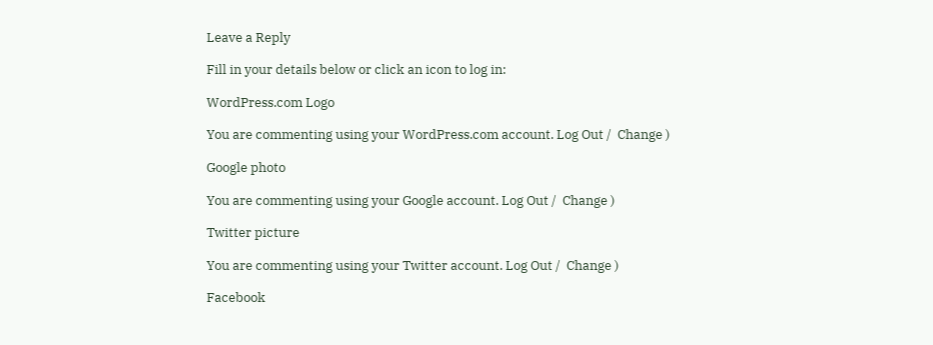Leave a Reply

Fill in your details below or click an icon to log in:

WordPress.com Logo

You are commenting using your WordPress.com account. Log Out /  Change )

Google photo

You are commenting using your Google account. Log Out /  Change )

Twitter picture

You are commenting using your Twitter account. Log Out /  Change )

Facebook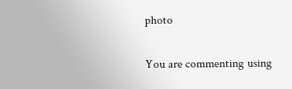photo

You are commenting using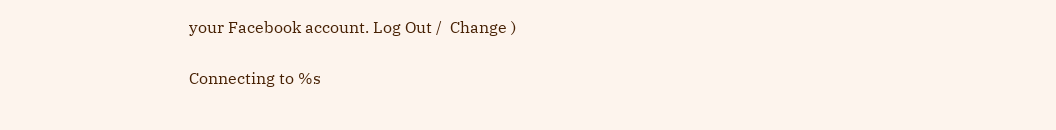your Facebook account. Log Out /  Change )

Connecting to %s